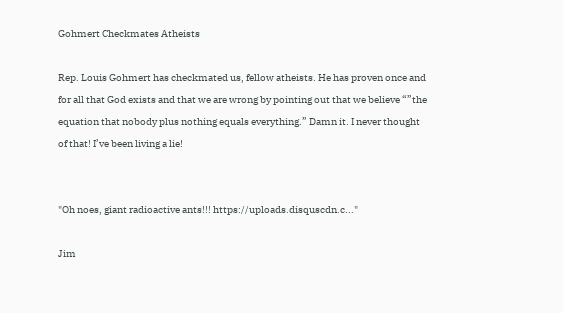Gohmert Checkmates Atheists

Rep. Louis Gohmert has checkmated us, fellow atheists. He has proven once and for all that God exists and that we are wrong by pointing out that we believe “”the equation that nobody plus nothing equals everything.” Damn it. I never thought of that! I’ve been living a lie!


"Oh noes, giant radioactive ants!!! https://uploads.disquscdn.c..."

Jim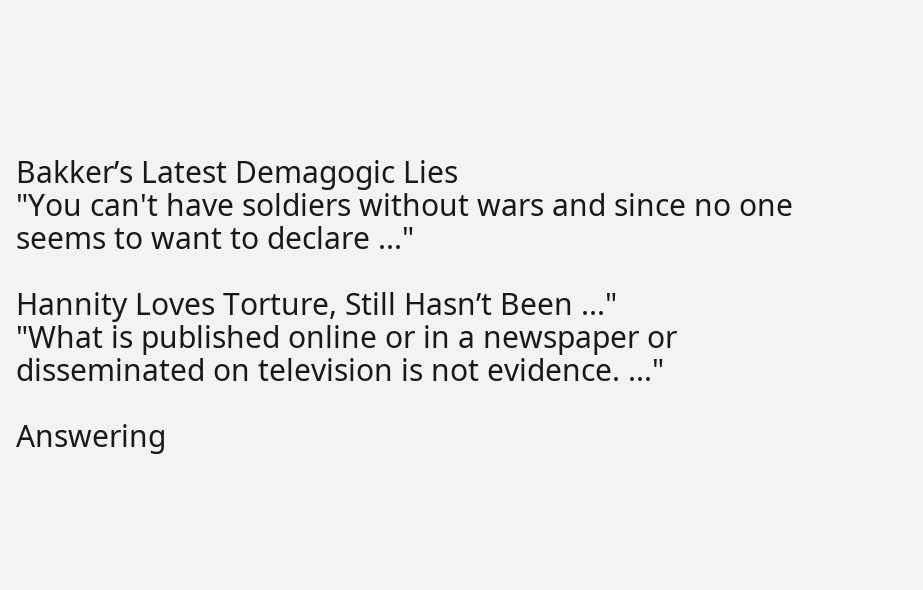Bakker’s Latest Demagogic Lies
"You can't have soldiers without wars and since no one seems to want to declare ..."

Hannity Loves Torture, Still Hasn’t Been ..."
"What is published online or in a newspaper or disseminated on television is not evidence. ..."

Answering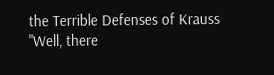the Terrible Defenses of Krauss
"Well, there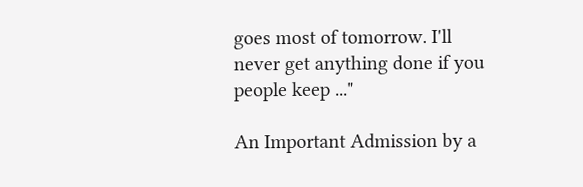goes most of tomorrow. I'll never get anything done if you people keep ..."

An Important Admission by a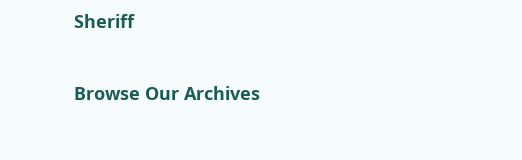Sheriff

Browse Our Archives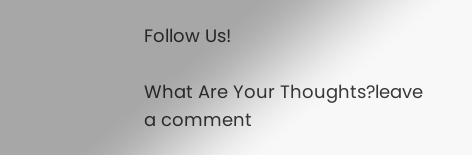Follow Us!

What Are Your Thoughts?leave a comment